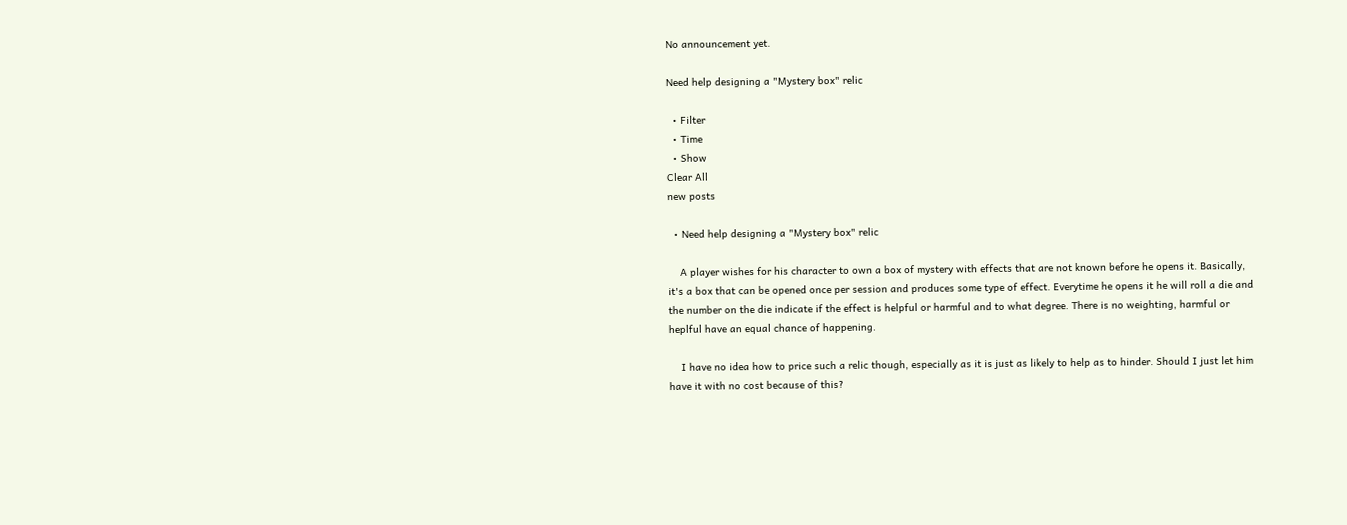No announcement yet.

Need help designing a "Mystery box" relic

  • Filter
  • Time
  • Show
Clear All
new posts

  • Need help designing a "Mystery box" relic

    A player wishes for his character to own a box of mystery with effects that are not known before he opens it. Basically, it's a box that can be opened once per session and produces some type of effect. Everytime he opens it he will roll a die and the number on the die indicate if the effect is helpful or harmful and to what degree. There is no weighting, harmful or heplful have an equal chance of happening.

    I have no idea how to price such a relic though, especially as it is just as likely to help as to hinder. Should I just let him have it with no cost because of this?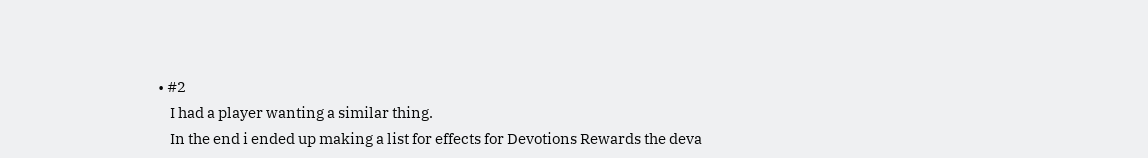• #2
    I had a player wanting a similar thing.
    In the end i ended up making a list for effects for Devotions Rewards the deva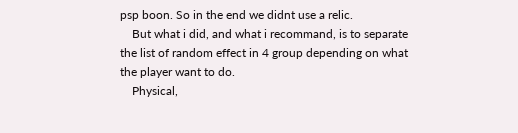psp boon. So in the end we didnt use a relic.
    But what i did, and what i recommand, is to separate the list of random effect in 4 group depending on what the player want to do.
    Physical,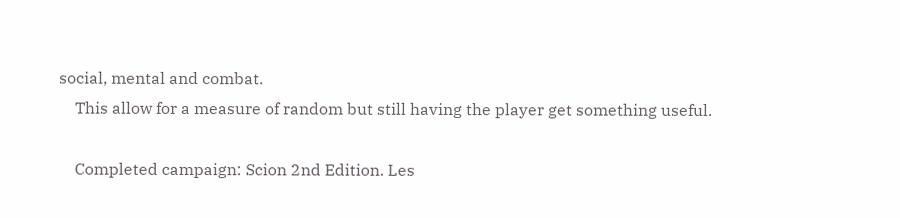social, mental and combat.
    This allow for a measure of random but still having the player get something useful.

    Completed campaign: Scion 2nd Edition. Les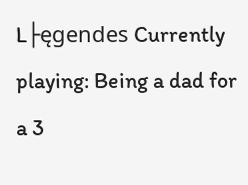L├ęgendes Currently playing: Being a dad for a 3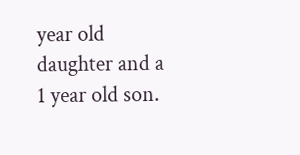year old daughter and a 1 year old son.